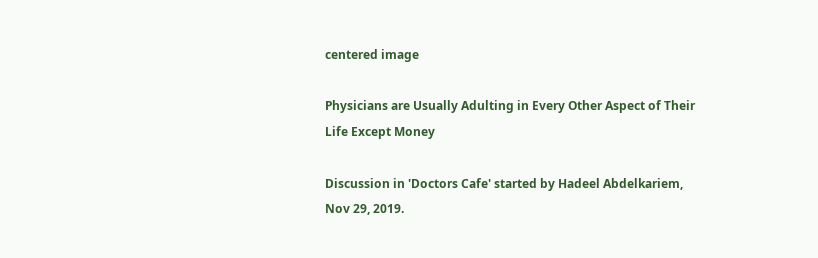centered image

Physicians are Usually Adulting in Every Other Aspect of Their Life Except Money

Discussion in 'Doctors Cafe' started by Hadeel Abdelkariem, Nov 29, 2019.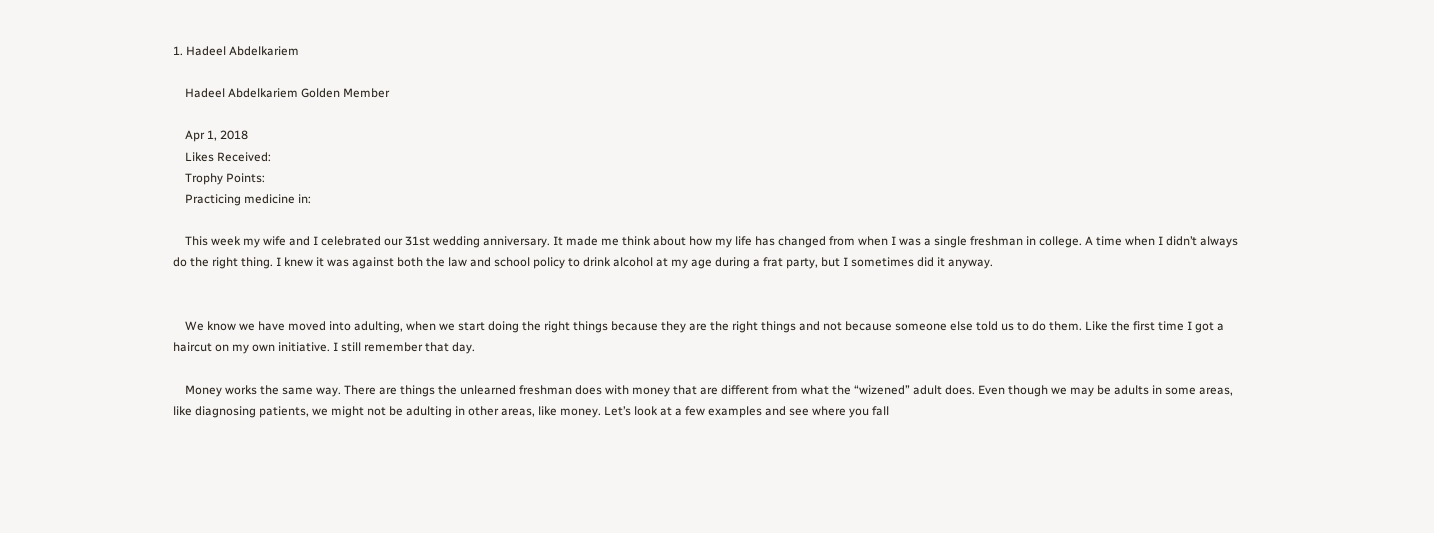1. Hadeel Abdelkariem

    Hadeel Abdelkariem Golden Member

    Apr 1, 2018
    Likes Received:
    Trophy Points:
    Practicing medicine in:

    This week my wife and I celebrated our 31st wedding anniversary. It made me think about how my life has changed from when I was a single freshman in college. A time when I didn’t always do the right thing. I knew it was against both the law and school policy to drink alcohol at my age during a frat party, but I sometimes did it anyway.


    We know we have moved into adulting, when we start doing the right things because they are the right things and not because someone else told us to do them. Like the first time I got a haircut on my own initiative. I still remember that day.

    Money works the same way. There are things the unlearned freshman does with money that are different from what the “wizened” adult does. Even though we may be adults in some areas, like diagnosing patients, we might not be adulting in other areas, like money. Let’s look at a few examples and see where you fall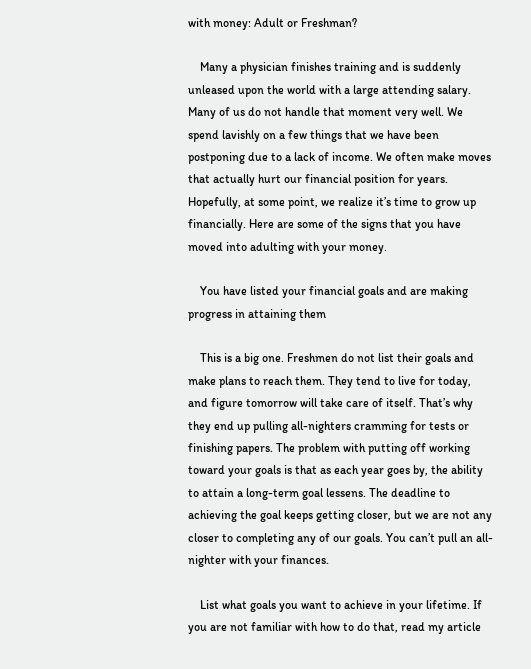with money: Adult or Freshman?

    Many a physician finishes training and is suddenly unleased upon the world with a large attending salary. Many of us do not handle that moment very well. We spend lavishly on a few things that we have been postponing due to a lack of income. We often make moves that actually hurt our financial position for years. Hopefully, at some point, we realize it’s time to grow up financially. Here are some of the signs that you have moved into adulting with your money.

    You have listed your financial goals and are making progress in attaining them

    This is a big one. Freshmen do not list their goals and make plans to reach them. They tend to live for today, and figure tomorrow will take care of itself. That’s why they end up pulling all-nighters cramming for tests or finishing papers. The problem with putting off working toward your goals is that as each year goes by, the ability to attain a long-term goal lessens. The deadline to achieving the goal keeps getting closer, but we are not any closer to completing any of our goals. You can’t pull an all-nighter with your finances.

    List what goals you want to achieve in your lifetime. If you are not familiar with how to do that, read my article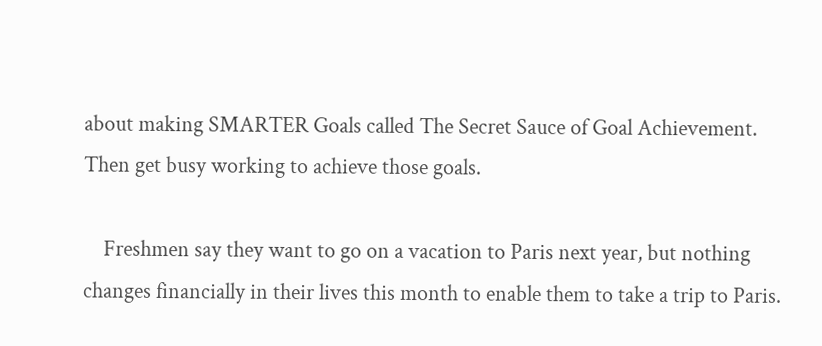about making SMARTER Goals called The Secret Sauce of Goal Achievement. Then get busy working to achieve those goals.

    Freshmen say they want to go on a vacation to Paris next year, but nothing changes financially in their lives this month to enable them to take a trip to Paris.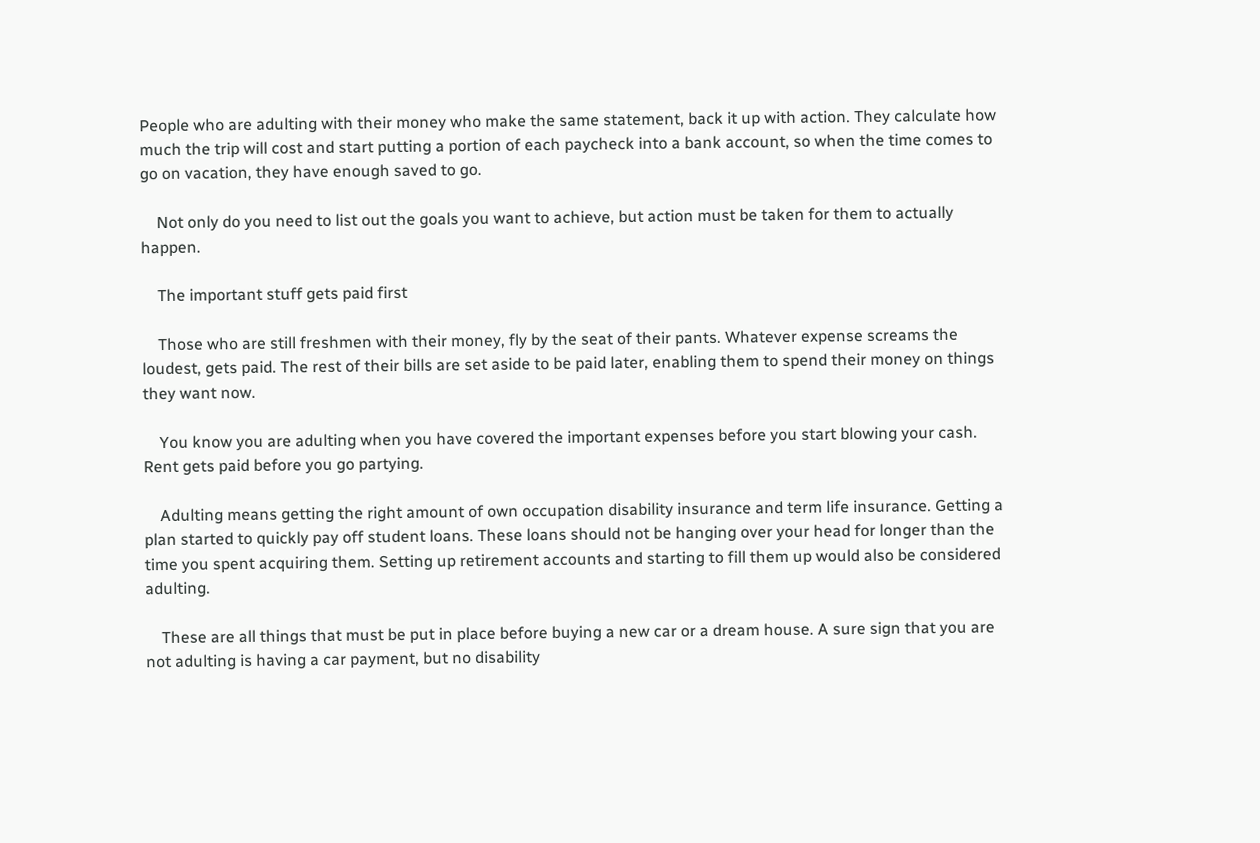People who are adulting with their money who make the same statement, back it up with action. They calculate how much the trip will cost and start putting a portion of each paycheck into a bank account, so when the time comes to go on vacation, they have enough saved to go.

    Not only do you need to list out the goals you want to achieve, but action must be taken for them to actually happen.

    The important stuff gets paid first

    Those who are still freshmen with their money, fly by the seat of their pants. Whatever expense screams the loudest, gets paid. The rest of their bills are set aside to be paid later, enabling them to spend their money on things they want now.

    You know you are adulting when you have covered the important expenses before you start blowing your cash. Rent gets paid before you go partying.

    Adulting means getting the right amount of own occupation disability insurance and term life insurance. Getting a plan started to quickly pay off student loans. These loans should not be hanging over your head for longer than the time you spent acquiring them. Setting up retirement accounts and starting to fill them up would also be considered adulting.

    These are all things that must be put in place before buying a new car or a dream house. A sure sign that you are not adulting is having a car payment, but no disability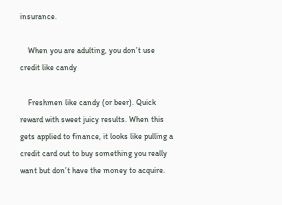insurance.

    When you are adulting, you don’t use credit like candy

    Freshmen like candy (or beer). Quick reward with sweet juicy results. When this gets applied to finance, it looks like pulling a credit card out to buy something you really want but don’t have the money to acquire.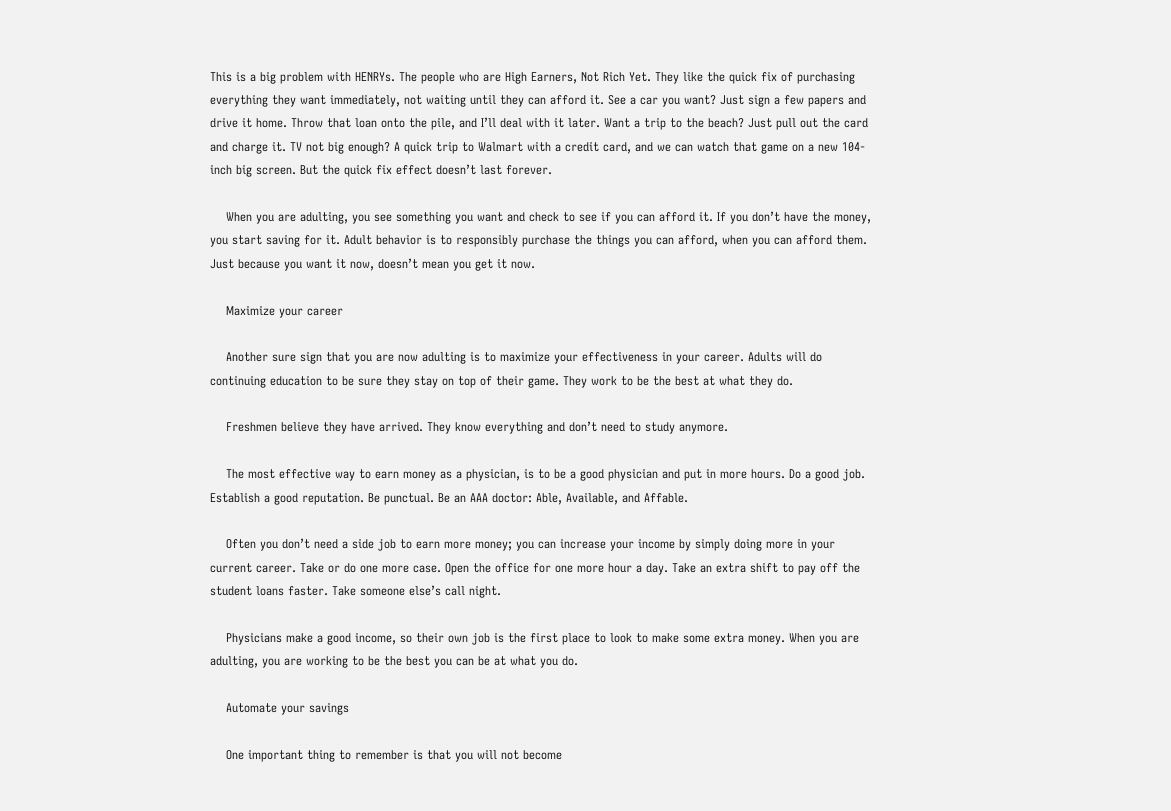This is a big problem with HENRYs. The people who are High Earners, Not Rich Yet. They like the quick fix of purchasing everything they want immediately, not waiting until they can afford it. See a car you want? Just sign a few papers and drive it home. Throw that loan onto the pile, and I’ll deal with it later. Want a trip to the beach? Just pull out the card and charge it. TV not big enough? A quick trip to Walmart with a credit card, and we can watch that game on a new 104-inch big screen. But the quick fix effect doesn’t last forever.

    When you are adulting, you see something you want and check to see if you can afford it. If you don’t have the money, you start saving for it. Adult behavior is to responsibly purchase the things you can afford, when you can afford them. Just because you want it now, doesn’t mean you get it now.

    Maximize your career

    Another sure sign that you are now adulting is to maximize your effectiveness in your career. Adults will do continuing education to be sure they stay on top of their game. They work to be the best at what they do.

    Freshmen believe they have arrived. They know everything and don’t need to study anymore.

    The most effective way to earn money as a physician, is to be a good physician and put in more hours. Do a good job. Establish a good reputation. Be punctual. Be an AAA doctor: Able, Available, and Affable.

    Often you don’t need a side job to earn more money; you can increase your income by simply doing more in your current career. Take or do one more case. Open the office for one more hour a day. Take an extra shift to pay off the student loans faster. Take someone else’s call night.

    Physicians make a good income, so their own job is the first place to look to make some extra money. When you are adulting, you are working to be the best you can be at what you do.

    Automate your savings

    One important thing to remember is that you will not become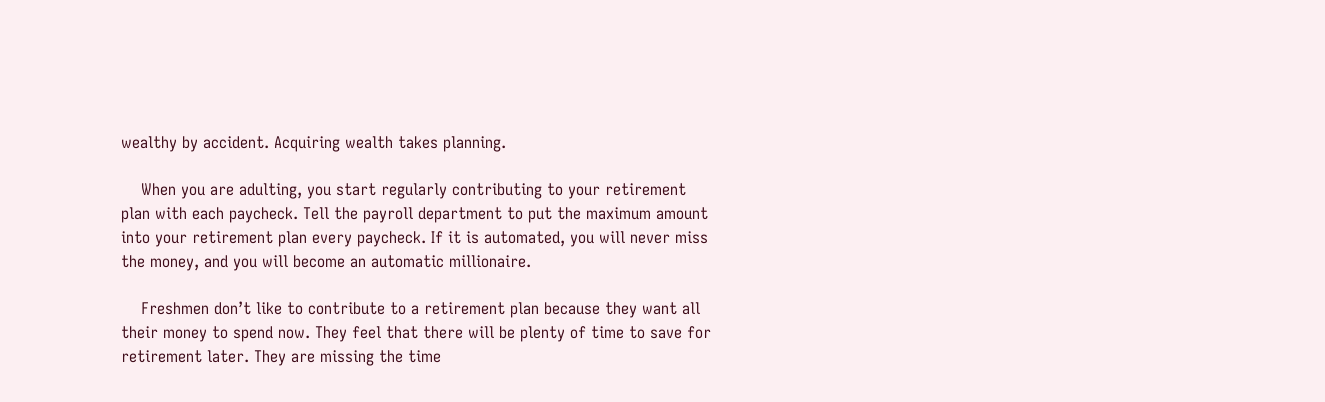wealthy by accident. Acquiring wealth takes planning.

    When you are adulting, you start regularly contributing to your retirement plan with each paycheck. Tell the payroll department to put the maximum amount into your retirement plan every paycheck. If it is automated, you will never miss the money, and you will become an automatic millionaire.

    Freshmen don’t like to contribute to a retirement plan because they want all their money to spend now. They feel that there will be plenty of time to save for retirement later. They are missing the time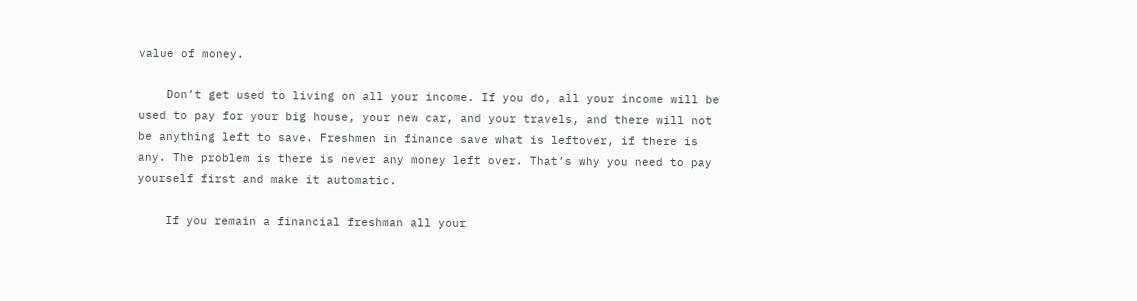value of money.

    Don’t get used to living on all your income. If you do, all your income will be used to pay for your big house, your new car, and your travels, and there will not be anything left to save. Freshmen in finance save what is leftover, if there is any. The problem is there is never any money left over. That’s why you need to pay yourself first and make it automatic.

    If you remain a financial freshman all your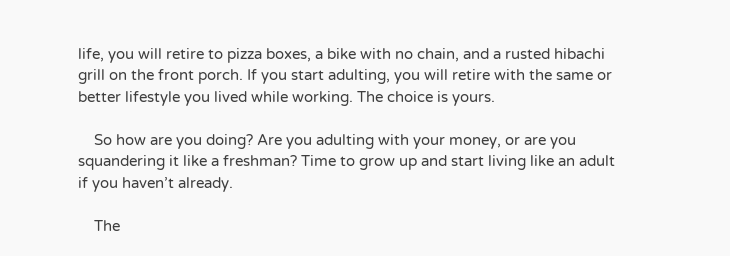life, you will retire to pizza boxes, a bike with no chain, and a rusted hibachi grill on the front porch. If you start adulting, you will retire with the same or better lifestyle you lived while working. The choice is yours.

    So how are you doing? Are you adulting with your money, or are you squandering it like a freshman? Time to grow up and start living like an adult if you haven’t already.

    The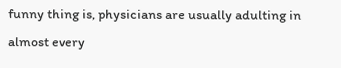funny thing is, physicians are usually adulting in almost every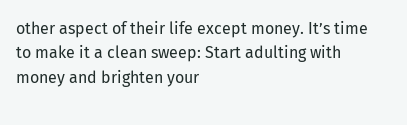other aspect of their life except money. It’s time to make it a clean sweep: Start adulting with money and brighten your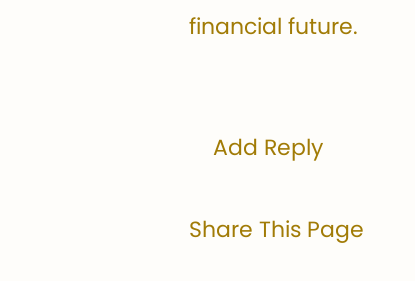financial future.


    Add Reply

Share This Page